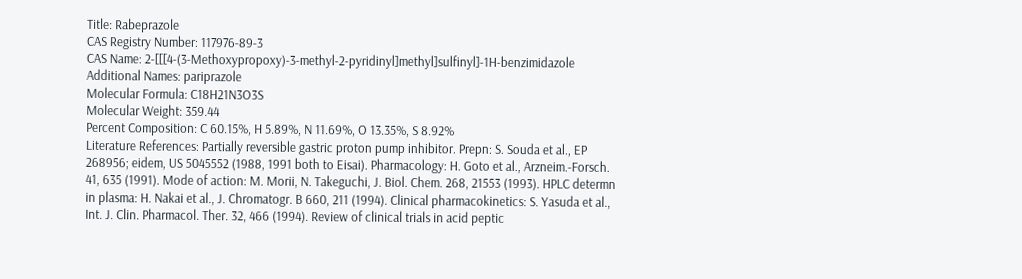Title: Rabeprazole
CAS Registry Number: 117976-89-3
CAS Name: 2-[[[4-(3-Methoxypropoxy)-3-methyl-2-pyridinyl]methyl]sulfinyl]-1H-benzimidazole
Additional Names: pariprazole
Molecular Formula: C18H21N3O3S
Molecular Weight: 359.44
Percent Composition: C 60.15%, H 5.89%, N 11.69%, O 13.35%, S 8.92%
Literature References: Partially reversible gastric proton pump inhibitor. Prepn: S. Souda et al., EP 268956; eidem, US 5045552 (1988, 1991 both to Eisai). Pharmacology: H. Goto et al., Arzneim.-Forsch. 41, 635 (1991). Mode of action: M. Morii, N. Takeguchi, J. Biol. Chem. 268, 21553 (1993). HPLC determn in plasma: H. Nakai et al., J. Chromatogr. B 660, 211 (1994). Clinical pharmacokinetics: S. Yasuda et al., Int. J. Clin. Pharmacol. Ther. 32, 466 (1994). Review of clinical trials in acid peptic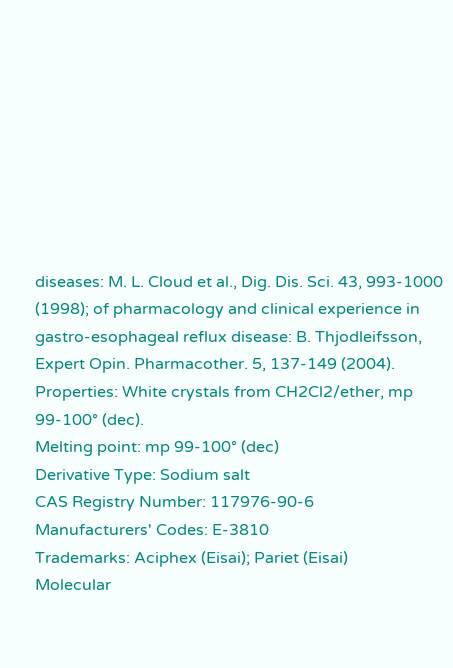diseases: M. L. Cloud et al., Dig. Dis. Sci. 43, 993-1000 (1998); of pharmacology and clinical experience in gastro-esophageal reflux disease: B. Thjodleifsson, Expert Opin. Pharmacother. 5, 137-149 (2004).
Properties: White crystals from CH2Cl2/ether, mp 99-100° (dec).
Melting point: mp 99-100° (dec)
Derivative Type: Sodium salt
CAS Registry Number: 117976-90-6
Manufacturers' Codes: E-3810
Trademarks: Aciphex (Eisai); Pariet (Eisai)
Molecular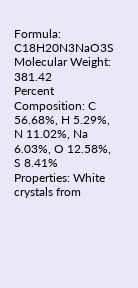Formula: C18H20N3NaO3S
Molecular Weight: 381.42
Percent Composition: C 56.68%, H 5.29%, N 11.02%, Na 6.03%, O 12.58%, S 8.41%
Properties: White crystals from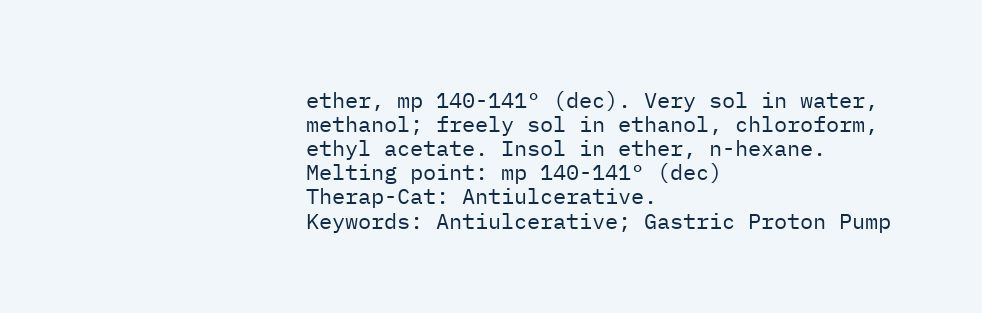ether, mp 140-141° (dec). Very sol in water, methanol; freely sol in ethanol, chloroform, ethyl acetate. Insol in ether, n-hexane.
Melting point: mp 140-141° (dec)
Therap-Cat: Antiulcerative.
Keywords: Antiulcerative; Gastric Proton Pump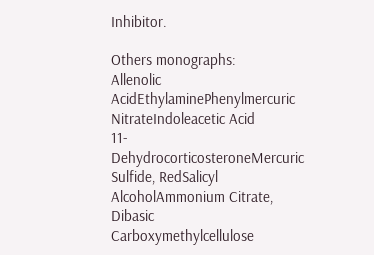Inhibitor.

Others monographs:
Allenolic AcidEthylaminePhenylmercuric NitrateIndoleacetic Acid
11-DehydrocorticosteroneMercuric Sulfide, RedSalicyl AlcoholAmmonium Citrate, Dibasic
Carboxymethylcellulose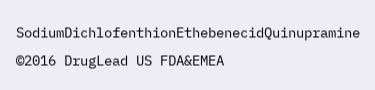SodiumDichlofenthionEthebenecidQuinupramine
©2016 DrugLead US FDA&EMEA